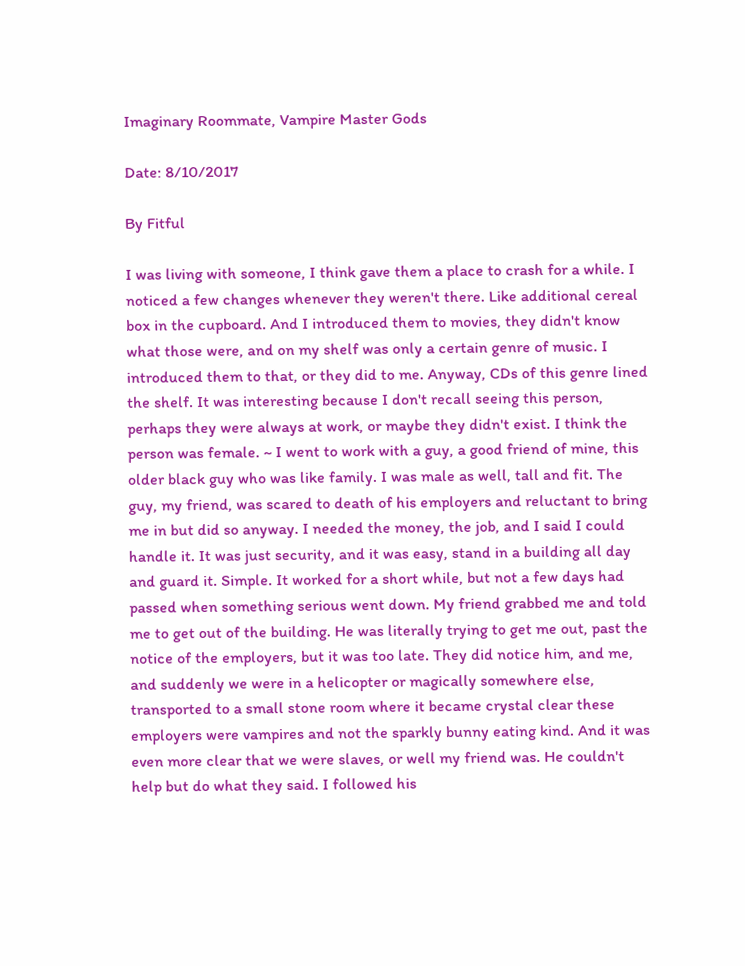Imaginary Roommate, Vampire Master Gods

Date: 8/10/2017

By Fitful

I was living with someone, I think gave them a place to crash for a while. I noticed a few changes whenever they weren't there. Like additional cereal box in the cupboard. And I introduced them to movies, they didn't know what those were, and on my shelf was only a certain genre of music. I introduced them to that, or they did to me. Anyway, CDs of this genre lined the shelf. It was interesting because I don't recall seeing this person, perhaps they were always at work, or maybe they didn't exist. I think the person was female. ~ I went to work with a guy, a good friend of mine, this older black guy who was like family. I was male as well, tall and fit. The guy, my friend, was scared to death of his employers and reluctant to bring me in but did so anyway. I needed the money, the job, and I said I could handle it. It was just security, and it was easy, stand in a building all day and guard it. Simple. It worked for a short while, but not a few days had passed when something serious went down. My friend grabbed me and told me to get out of the building. He was literally trying to get me out, past the notice of the employers, but it was too late. They did notice him, and me, and suddenly we were in a helicopter or magically somewhere else, transported to a small stone room where it became crystal clear these employers were vampires and not the sparkly bunny eating kind. And it was even more clear that we were slaves, or well my friend was. He couldn't help but do what they said. I followed his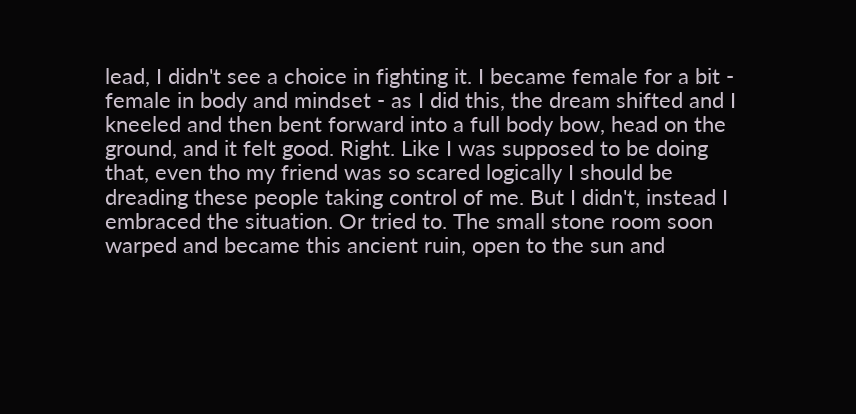lead, I didn't see a choice in fighting it. I became female for a bit - female in body and mindset - as I did this, the dream shifted and I kneeled and then bent forward into a full body bow, head on the ground, and it felt good. Right. Like I was supposed to be doing that, even tho my friend was so scared logically I should be dreading these people taking control of me. But I didn't, instead I embraced the situation. Or tried to. The small stone room soon warped and became this ancient ruin, open to the sun and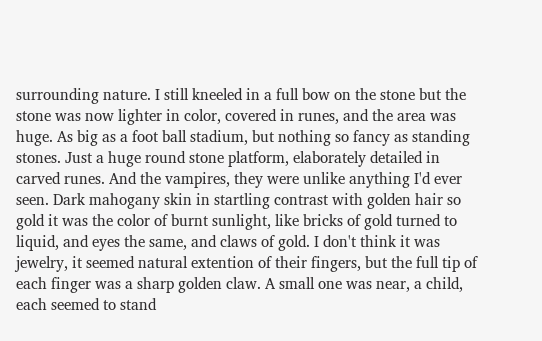surrounding nature. I still kneeled in a full bow on the stone but the stone was now lighter in color, covered in runes, and the area was huge. As big as a foot ball stadium, but nothing so fancy as standing stones. Just a huge round stone platform, elaborately detailed in carved runes. And the vampires, they were unlike anything I'd ever seen. Dark mahogany skin in startling contrast with golden hair so gold it was the color of burnt sunlight, like bricks of gold turned to liquid, and eyes the same, and claws of gold. I don't think it was jewelry, it seemed natural extention of their fingers, but the full tip of each finger was a sharp golden claw. A small one was near, a child, each seemed to stand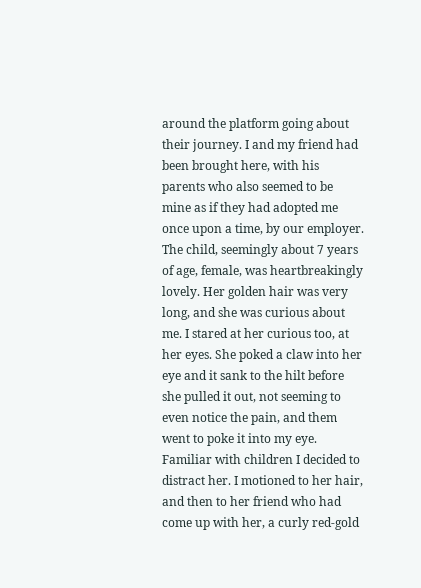around the platform going about their journey. I and my friend had been brought here, with his parents who also seemed to be mine as if they had adopted me once upon a time, by our employer. The child, seemingly about 7 years of age, female, was heartbreakingly lovely. Her golden hair was very long, and she was curious about me. I stared at her curious too, at her eyes. She poked a claw into her eye and it sank to the hilt before she pulled it out, not seeming to even notice the pain, and them went to poke it into my eye. Familiar with children I decided to distract her. I motioned to her hair, and then to her friend who had come up with her, a curly red-gold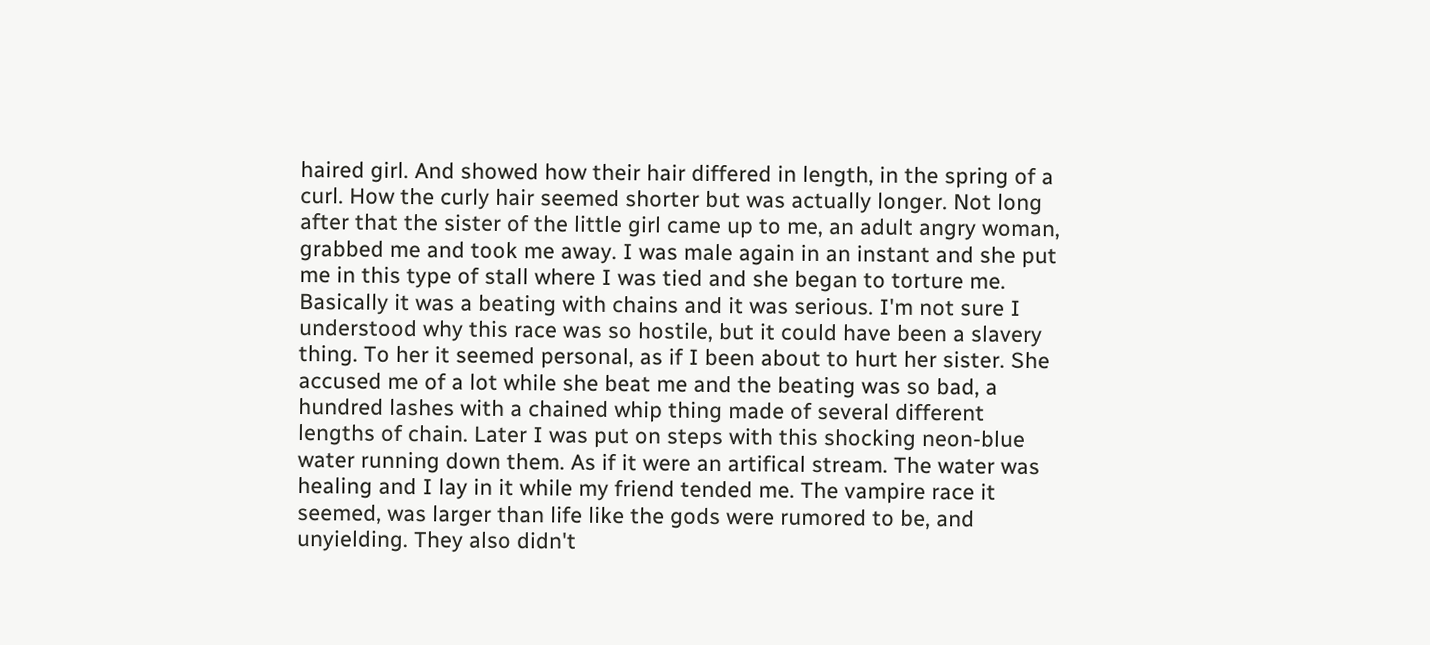haired girl. And showed how their hair differed in length, in the spring of a curl. How the curly hair seemed shorter but was actually longer. Not long after that the sister of the little girl came up to me, an adult angry woman, grabbed me and took me away. I was male again in an instant and she put me in this type of stall where I was tied and she began to torture me. Basically it was a beating with chains and it was serious. I'm not sure I understood why this race was so hostile, but it could have been a slavery thing. To her it seemed personal, as if I been about to hurt her sister. She accused me of a lot while she beat me and the beating was so bad, a hundred lashes with a chained whip thing made of several different lengths of chain. Later I was put on steps with this shocking neon-blue water running down them. As if it were an artifical stream. The water was healing and I lay in it while my friend tended me. The vampire race it seemed, was larger than life like the gods were rumored to be, and unyielding. They also didn't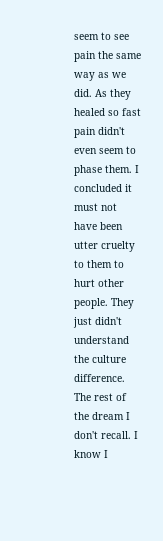seem to see pain the same way as we did. As they healed so fast pain didn't even seem to phase them. I concluded it must not have been utter cruelty to them to hurt other people. They just didn't understand the culture difference. The rest of the dream I don't recall. I know I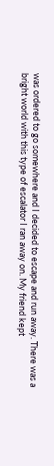was ordered to go somewhere and I decided to escape and run away. There was a bright world with this type of escalator I ran away on. My friend kept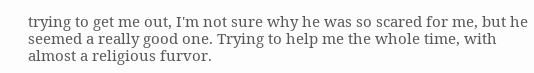trying to get me out, I'm not sure why he was so scared for me, but he seemed a really good one. Trying to help me the whole time, with almost a religious furvor.